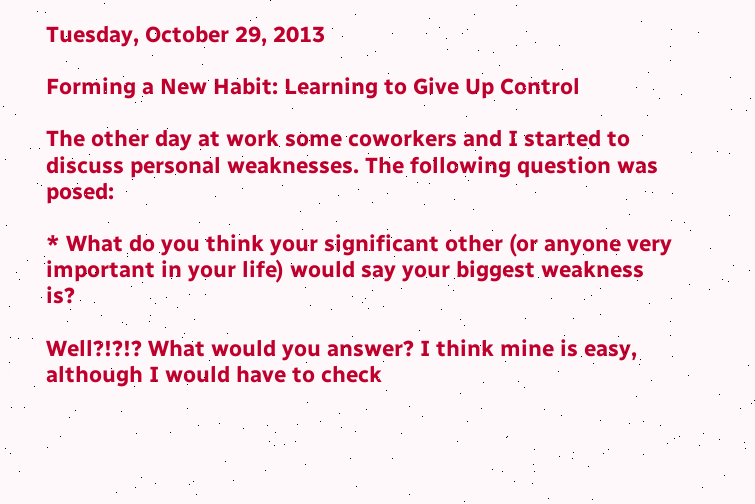Tuesday, October 29, 2013

Forming a New Habit: Learning to Give Up Control

The other day at work some coworkers and I started to discuss personal weaknesses. The following question was posed:

* What do you think your significant other (or anyone very important in your life) would say your biggest weakness is?

Well?!?!? What would you answer? I think mine is easy, although I would have to check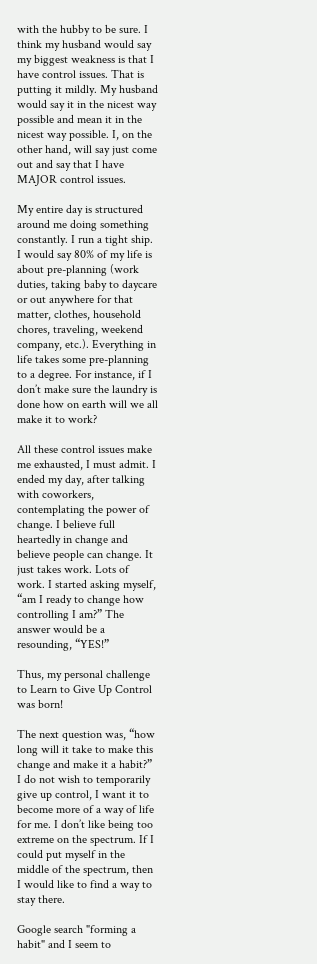with the hubby to be sure. I think my husband would say my biggest weakness is that I have control issues. That is putting it mildly. My husband would say it in the nicest way possible and mean it in the nicest way possible. I, on the other hand, will say just come out and say that I have MAJOR control issues.

My entire day is structured around me doing something constantly. I run a tight ship. I would say 80% of my life is about pre-planning (work duties, taking baby to daycare or out anywhere for that matter, clothes, household chores, traveling, weekend company, etc.). Everything in life takes some pre-planning to a degree. For instance, if I don’t make sure the laundry is done how on earth will we all make it to work?

All these control issues make me exhausted, I must admit. I ended my day, after talking with coworkers, contemplating the power of change. I believe full heartedly in change and believe people can change. It just takes work. Lots of work. I started asking myself, “am I ready to change how controlling I am?” The answer would be a resounding, “YES!”

Thus, my personal challenge to Learn to Give Up Control was born!

The next question was, “how long will it take to make this change and make it a habit?” I do not wish to temporarily give up control, I want it to become more of a way of life for me. I don’t like being too extreme on the spectrum. If I could put myself in the middle of the spectrum, then I would like to find a way to stay there.

Google search "forming a habit" and I seem to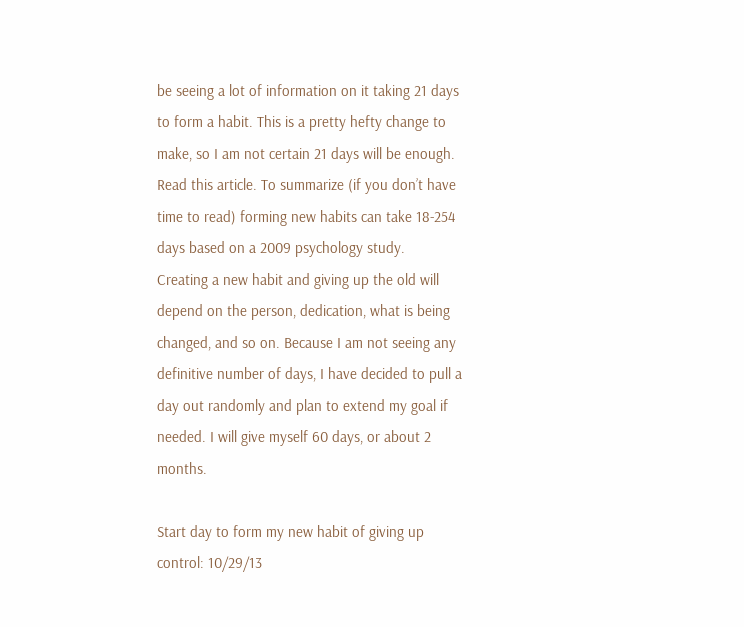be seeing a lot of information on it taking 21 days to form a habit. This is a pretty hefty change to make, so I am not certain 21 days will be enough. Read this article. To summarize (if you don’t have time to read) forming new habits can take 18-254 days based on a 2009 psychology study.  Creating a new habit and giving up the old will depend on the person, dedication, what is being changed, and so on. Because I am not seeing any definitive number of days, I have decided to pull a day out randomly and plan to extend my goal if needed. I will give myself 60 days, or about 2 months.

Start day to form my new habit of giving up control: 10/29/13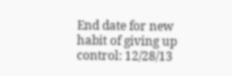End date for new habit of giving up control: 12/28/13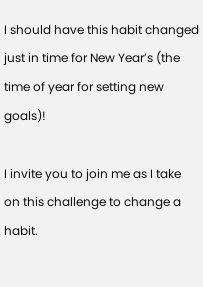I should have this habit changed just in time for New Year’s (the time of year for setting new goals)!

I invite you to join me as I take on this challenge to change a habit.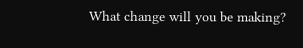What change will you be making?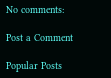No comments:

Post a Comment

Popular Posts